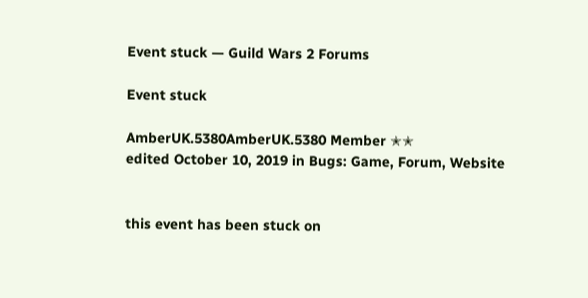Event stuck — Guild Wars 2 Forums

Event stuck

AmberUK.5380AmberUK.5380 Member ✭✭
edited October 10, 2019 in Bugs: Game, Forum, Website


this event has been stuck on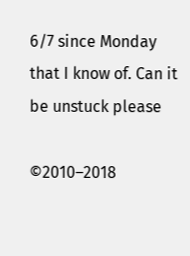6/7 since Monday that I know of. Can it be unstuck please

©2010–2018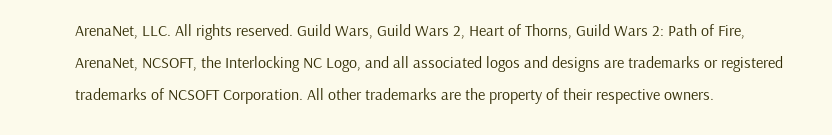ArenaNet, LLC. All rights reserved. Guild Wars, Guild Wars 2, Heart of Thorns, Guild Wars 2: Path of Fire, ArenaNet, NCSOFT, the Interlocking NC Logo, and all associated logos and designs are trademarks or registered trademarks of NCSOFT Corporation. All other trademarks are the property of their respective owners.